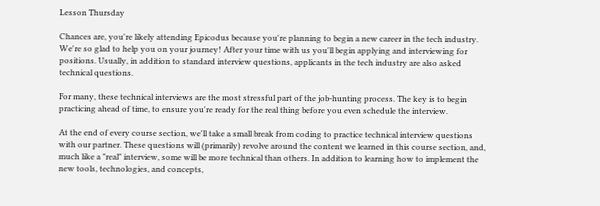Lesson Thursday

Chances are, you're likely attending Epicodus because you're planning to begin a new career in the tech industry. We're so glad to help you on your journey! After your time with us you'll begin applying and interviewing for positions. Usually, in addition to standard interview questions, applicants in the tech industry are also asked technical questions.

For many, these technical interviews are the most stressful part of the job-hunting process. The key is to begin practicing ahead of time, to ensure you're ready for the real thing before you even schedule the interview.

At the end of every course section, we'll take a small break from coding to practice technical interview questions with our partner. These questions will (primarily) revolve around the content we learned in this course section, and, much like a "real" interview, some will be more technical than others. In addition to learning how to implement the new tools, technologies, and concepts,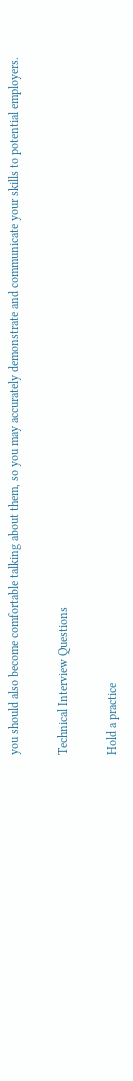you should also become comfortable talking about them, so you may accurately demonstrate and communicate your skills to potential employers.

Technical Interview Questions

Hold a practice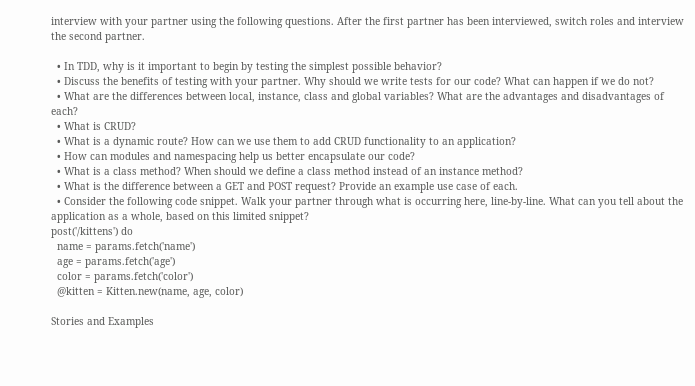interview with your partner using the following questions. After the first partner has been interviewed, switch roles and interview the second partner.

  • In TDD, why is it important to begin by testing the simplest possible behavior?
  • Discuss the benefits of testing with your partner. Why should we write tests for our code? What can happen if we do not?
  • What are the differences between local, instance, class and global variables? What are the advantages and disadvantages of each?
  • What is CRUD?
  • What is a dynamic route? How can we use them to add CRUD functionality to an application?
  • How can modules and namespacing help us better encapsulate our code?
  • What is a class method? When should we define a class method instead of an instance method?
  • What is the difference between a GET and POST request? Provide an example use case of each.
  • Consider the following code snippet. Walk your partner through what is occurring here, line-by-line. What can you tell about the application as a whole, based on this limited snippet?
post('/kittens') do
  name = params.fetch('name')
  age = params.fetch('age')
  color = params.fetch('color')
  @kitten = Kitten.new(name, age, color)

Stories and Examples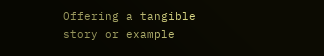Offering a tangible story or example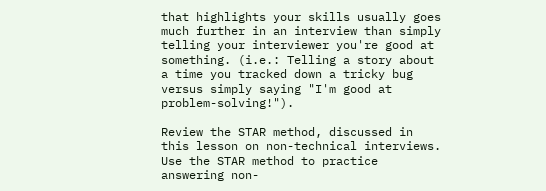that highlights your skills usually goes much further in an interview than simply telling your interviewer you're good at something. (i.e.: Telling a story about a time you tracked down a tricky bug versus simply saying "I'm good at problem-solving!").

Review the STAR method, discussed in this lesson on non-technical interviews. Use the STAR method to practice answering non-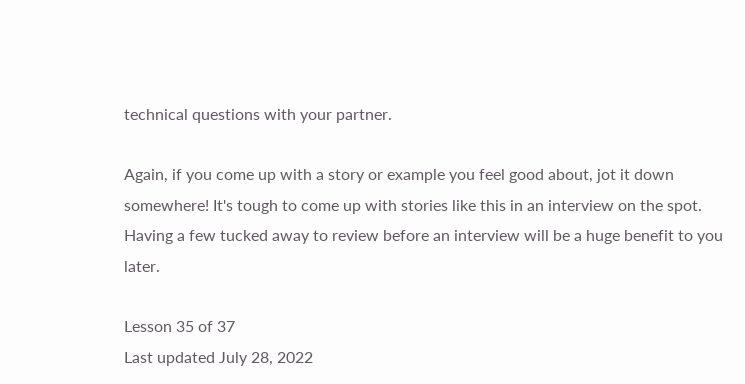technical questions with your partner.

Again, if you come up with a story or example you feel good about, jot it down somewhere! It's tough to come up with stories like this in an interview on the spot. Having a few tucked away to review before an interview will be a huge benefit to you later.

Lesson 35 of 37
Last updated July 28, 2022